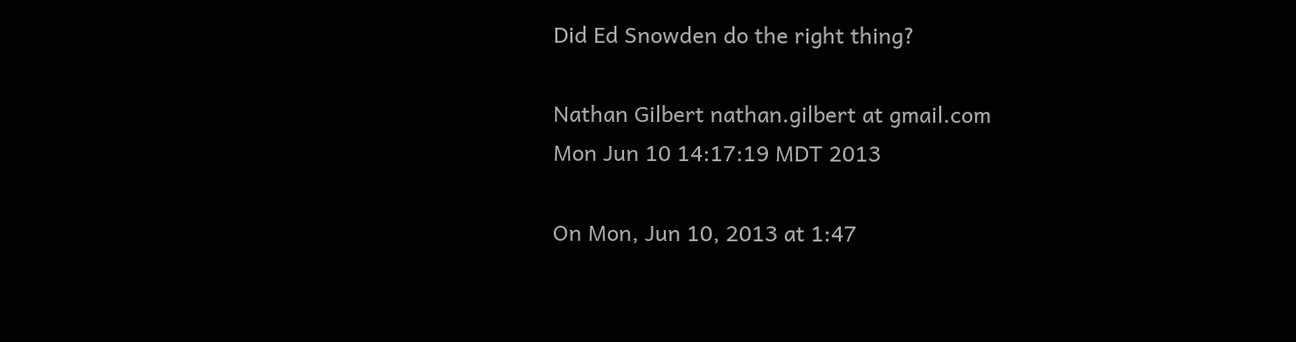Did Ed Snowden do the right thing?

Nathan Gilbert nathan.gilbert at gmail.com
Mon Jun 10 14:17:19 MDT 2013

On Mon, Jun 10, 2013 at 1:47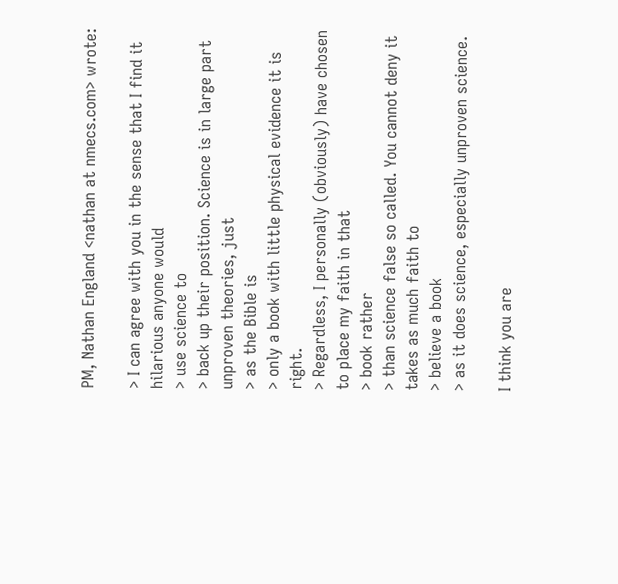PM, Nathan England <nathan at nmecs.com> wrote:

> I can agree with you in the sense that I find it hilarious anyone would
> use science to
> back up their position. Science is in large part unproven theories, just
> as the Bible is
> only a book with little physical evidence it is right.
> Regardless, I personally (obviously) have chosen to place my faith in that
> book rather
> than science false so called. You cannot deny it takes as much faith to
> believe a book
> as it does science, especially unproven science.

I think you are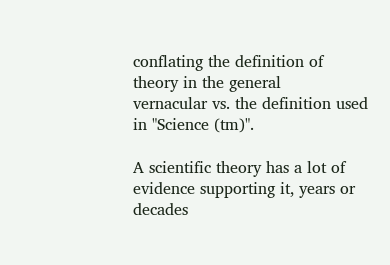conflating the definition of theory in the general
vernacular vs. the definition used in "Science (tm)".

A scientific theory has a lot of evidence supporting it, years or decades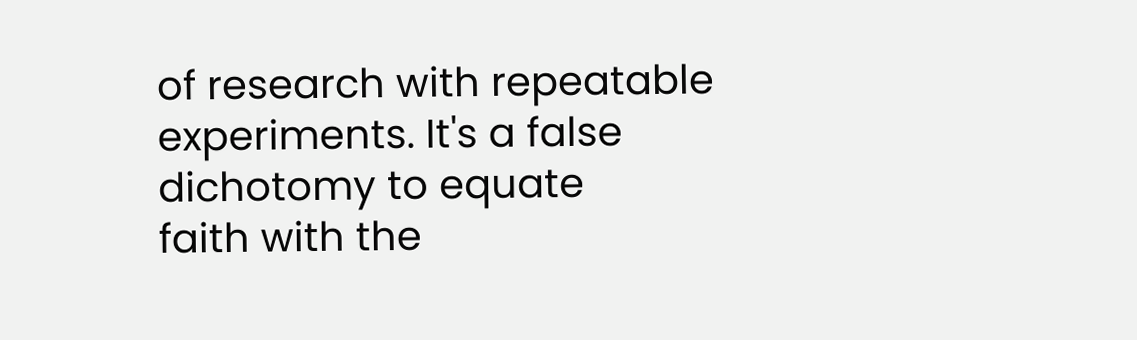of research with repeatable experiments. It's a false dichotomy to equate
faith with the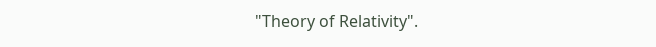"Theory of Relativity".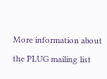More information about the PLUG mailing list